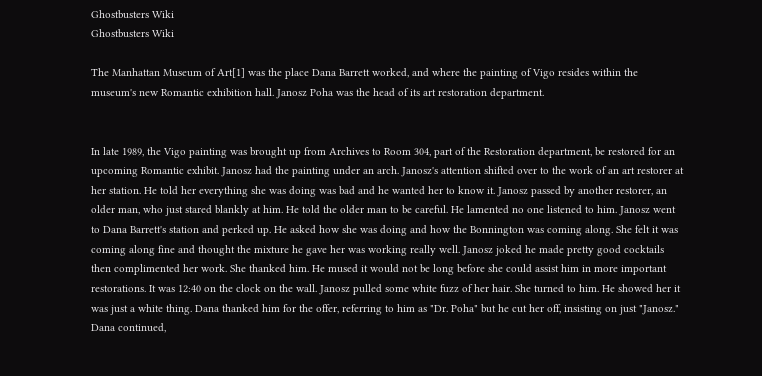Ghostbusters Wiki
Ghostbusters Wiki

The Manhattan Museum of Art[1] was the place Dana Barrett worked, and where the painting of Vigo resides within the museum's new Romantic exhibition hall. Janosz Poha was the head of its art restoration department.


In late 1989, the Vigo painting was brought up from Archives to Room 304, part of the Restoration department, be restored for an upcoming Romantic exhibit. Janosz had the painting under an arch. Janosz's attention shifted over to the work of an art restorer at her station. He told her everything she was doing was bad and he wanted her to know it. Janosz passed by another restorer, an older man, who just stared blankly at him. He told the older man to be careful. He lamented no one listened to him. Janosz went to Dana Barrett's station and perked up. He asked how she was doing and how the Bonnington was coming along. She felt it was coming along fine and thought the mixture he gave her was working really well. Janosz joked he made pretty good cocktails then complimented her work. She thanked him. He mused it would not be long before she could assist him in more important restorations. It was 12:40 on the clock on the wall. Janosz pulled some white fuzz of her hair. She turned to him. He showed her it was just a white thing. Dana thanked him for the offer, referring to him as "Dr. Poha" but he cut her off, insisting on just "Janosz." Dana continued,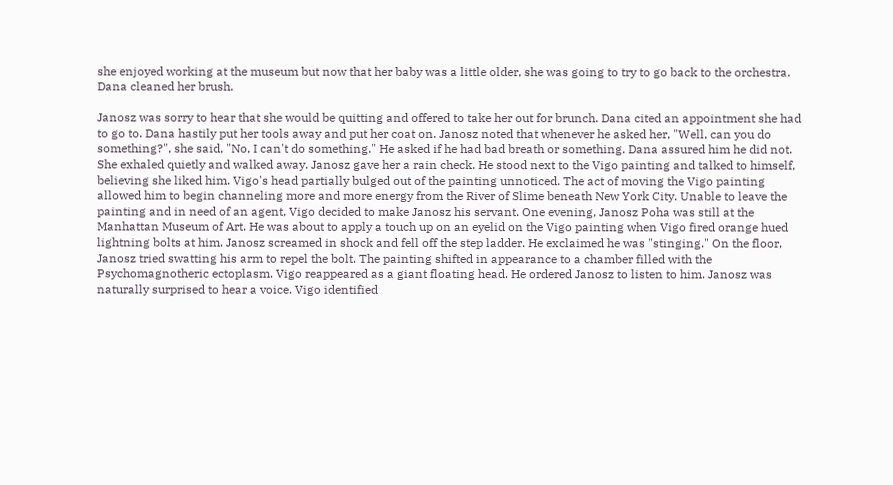she enjoyed working at the museum but now that her baby was a little older, she was going to try to go back to the orchestra. Dana cleaned her brush.

Janosz was sorry to hear that she would be quitting and offered to take her out for brunch. Dana cited an appointment she had to go to. Dana hastily put her tools away and put her coat on. Janosz noted that whenever he asked her, "Well, can you do something?", she said, "No, I can't do something." He asked if he had bad breath or something. Dana assured him he did not. She exhaled quietly and walked away. Janosz gave her a rain check. He stood next to the Vigo painting and talked to himself, believing she liked him. Vigo's head partially bulged out of the painting unnoticed. The act of moving the Vigo painting allowed him to begin channeling more and more energy from the River of Slime beneath New York City. Unable to leave the painting and in need of an agent, Vigo decided to make Janosz his servant. One evening, Janosz Poha was still at the Manhattan Museum of Art. He was about to apply a touch up on an eyelid on the Vigo painting when Vigo fired orange hued lightning bolts at him. Janosz screamed in shock and fell off the step ladder. He exclaimed he was "stinging." On the floor, Janosz tried swatting his arm to repel the bolt. The painting shifted in appearance to a chamber filled with the Psychomagnotheric ectoplasm. Vigo reappeared as a giant floating head. He ordered Janosz to listen to him. Janosz was naturally surprised to hear a voice. Vigo identified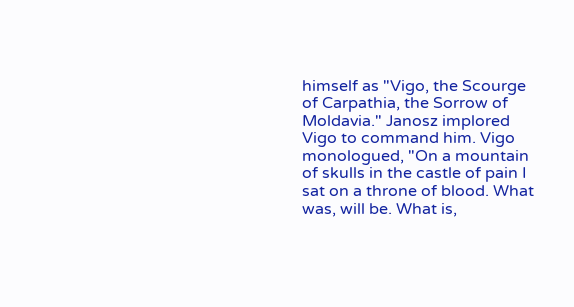himself as "Vigo, the Scourge of Carpathia, the Sorrow of Moldavia." Janosz implored Vigo to command him. Vigo monologued, "On a mountain of skulls in the castle of pain I sat on a throne of blood. What was, will be. What is,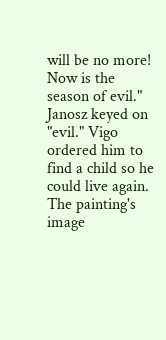will be no more! Now is the season of evil." Janosz keyed on "evil." Vigo ordered him to find a child so he could live again. The painting's image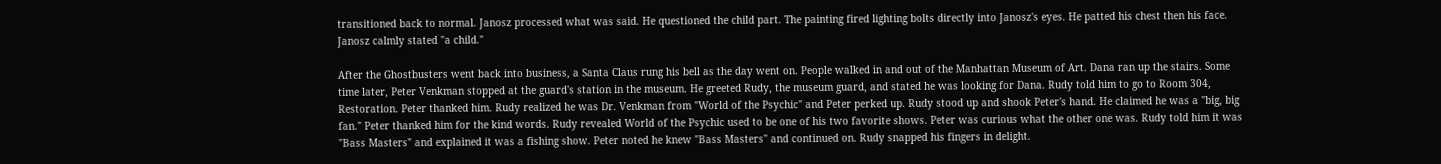transitioned back to normal. Janosz processed what was said. He questioned the child part. The painting fired lighting bolts directly into Janosz's eyes. He patted his chest then his face. Janosz calmly stated "a child."

After the Ghostbusters went back into business, a Santa Claus rung his bell as the day went on. People walked in and out of the Manhattan Museum of Art. Dana ran up the stairs. Some time later, Peter Venkman stopped at the guard's station in the museum. He greeted Rudy, the museum guard, and stated he was looking for Dana. Rudy told him to go to Room 304, Restoration. Peter thanked him. Rudy realized he was Dr. Venkman from "World of the Psychic" and Peter perked up. Rudy stood up and shook Peter's hand. He claimed he was a "big, big fan." Peter thanked him for the kind words. Rudy revealed World of the Psychic used to be one of his two favorite shows. Peter was curious what the other one was. Rudy told him it was "Bass Masters" and explained it was a fishing show. Peter noted he knew "Bass Masters" and continued on. Rudy snapped his fingers in delight.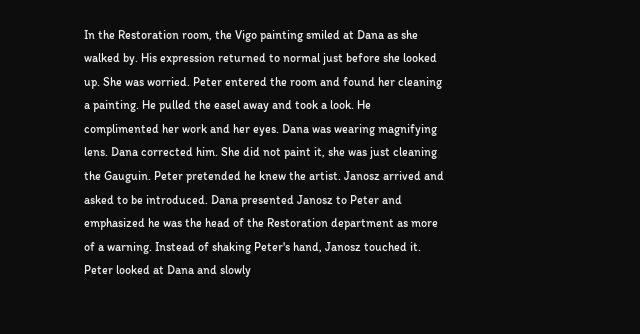In the Restoration room, the Vigo painting smiled at Dana as she walked by. His expression returned to normal just before she looked up. She was worried. Peter entered the room and found her cleaning a painting. He pulled the easel away and took a look. He complimented her work and her eyes. Dana was wearing magnifying lens. Dana corrected him. She did not paint it, she was just cleaning the Gauguin. Peter pretended he knew the artist. Janosz arrived and asked to be introduced. Dana presented Janosz to Peter and emphasized he was the head of the Restoration department as more of a warning. Instead of shaking Peter's hand, Janosz touched it. Peter looked at Dana and slowly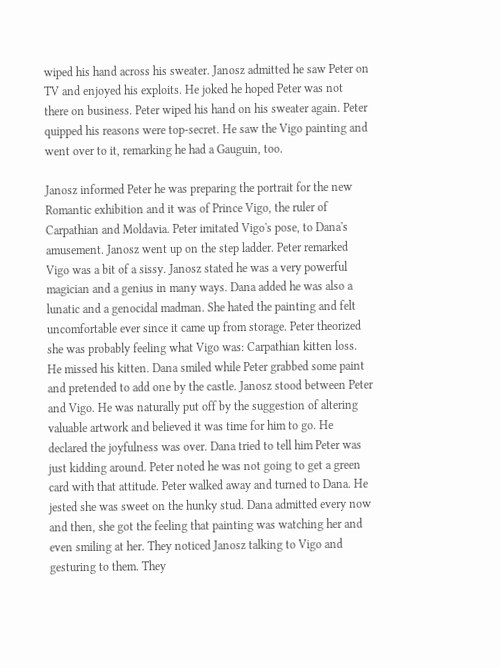wiped his hand across his sweater. Janosz admitted he saw Peter on TV and enjoyed his exploits. He joked he hoped Peter was not there on business. Peter wiped his hand on his sweater again. Peter quipped his reasons were top-secret. He saw the Vigo painting and went over to it, remarking he had a Gauguin, too.

Janosz informed Peter he was preparing the portrait for the new Romantic exhibition and it was of Prince Vigo, the ruler of Carpathian and Moldavia. Peter imitated Vigo's pose, to Dana's amusement. Janosz went up on the step ladder. Peter remarked Vigo was a bit of a sissy. Janosz stated he was a very powerful magician and a genius in many ways. Dana added he was also a lunatic and a genocidal madman. She hated the painting and felt uncomfortable ever since it came up from storage. Peter theorized she was probably feeling what Vigo was: Carpathian kitten loss. He missed his kitten. Dana smiled while Peter grabbed some paint and pretended to add one by the castle. Janosz stood between Peter and Vigo. He was naturally put off by the suggestion of altering valuable artwork and believed it was time for him to go. He declared the joyfulness was over. Dana tried to tell him Peter was just kidding around. Peter noted he was not going to get a green card with that attitude. Peter walked away and turned to Dana. He jested she was sweet on the hunky stud. Dana admitted every now and then, she got the feeling that painting was watching her and even smiling at her. They noticed Janosz talking to Vigo and gesturing to them. They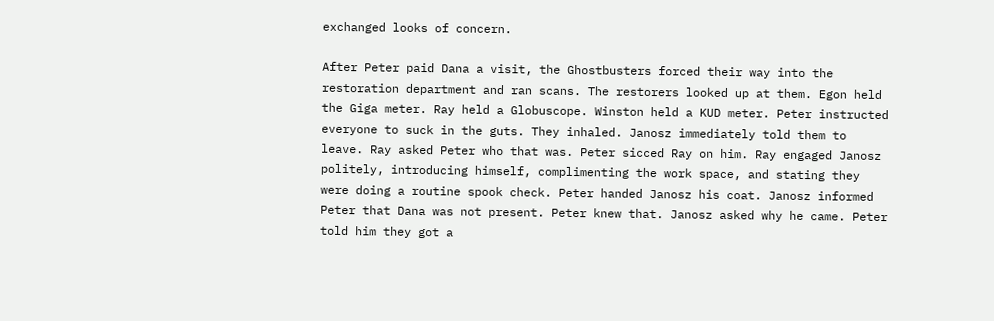exchanged looks of concern.

After Peter paid Dana a visit, the Ghostbusters forced their way into the restoration department and ran scans. The restorers looked up at them. Egon held the Giga meter. Ray held a Globuscope. Winston held a KUD meter. Peter instructed everyone to suck in the guts. They inhaled. Janosz immediately told them to leave. Ray asked Peter who that was. Peter sicced Ray on him. Ray engaged Janosz politely, introducing himself, complimenting the work space, and stating they were doing a routine spook check. Peter handed Janosz his coat. Janosz informed Peter that Dana was not present. Peter knew that. Janosz asked why he came. Peter told him they got a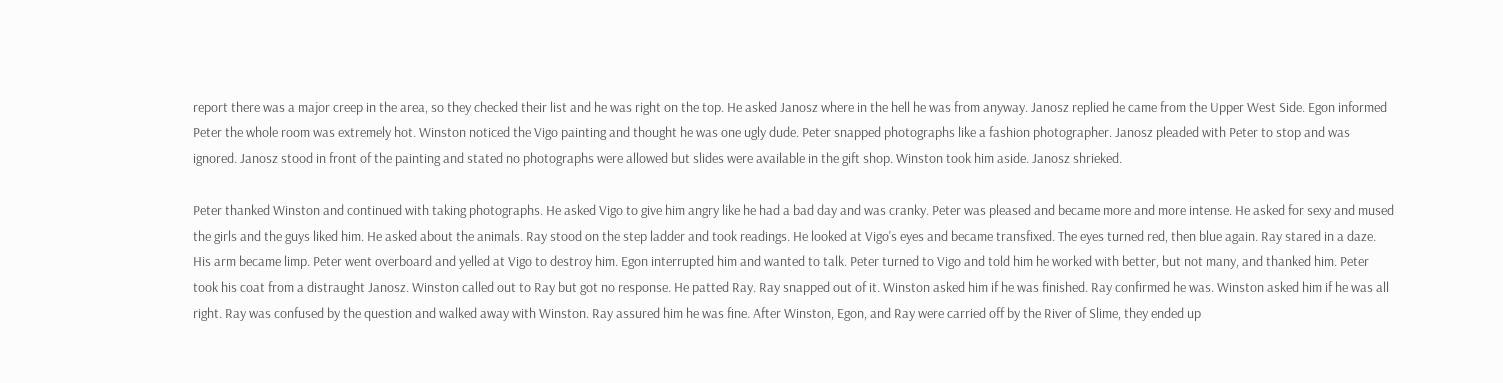report there was a major creep in the area, so they checked their list and he was right on the top. He asked Janosz where in the hell he was from anyway. Janosz replied he came from the Upper West Side. Egon informed Peter the whole room was extremely hot. Winston noticed the Vigo painting and thought he was one ugly dude. Peter snapped photographs like a fashion photographer. Janosz pleaded with Peter to stop and was ignored. Janosz stood in front of the painting and stated no photographs were allowed but slides were available in the gift shop. Winston took him aside. Janosz shrieked.

Peter thanked Winston and continued with taking photographs. He asked Vigo to give him angry like he had a bad day and was cranky. Peter was pleased and became more and more intense. He asked for sexy and mused the girls and the guys liked him. He asked about the animals. Ray stood on the step ladder and took readings. He looked at Vigo's eyes and became transfixed. The eyes turned red, then blue again. Ray stared in a daze. His arm became limp. Peter went overboard and yelled at Vigo to destroy him. Egon interrupted him and wanted to talk. Peter turned to Vigo and told him he worked with better, but not many, and thanked him. Peter took his coat from a distraught Janosz. Winston called out to Ray but got no response. He patted Ray. Ray snapped out of it. Winston asked him if he was finished. Ray confirmed he was. Winston asked him if he was all right. Ray was confused by the question and walked away with Winston. Ray assured him he was fine. After Winston, Egon, and Ray were carried off by the River of Slime, they ended up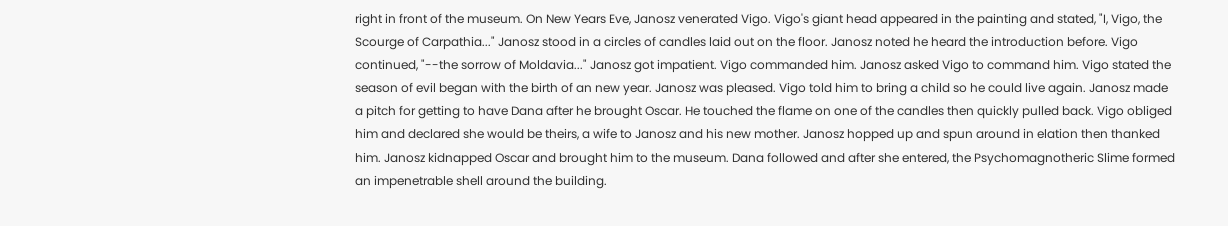right in front of the museum. On New Years Eve, Janosz venerated Vigo. Vigo's giant head appeared in the painting and stated, "I, Vigo, the Scourge of Carpathia..." Janosz stood in a circles of candles laid out on the floor. Janosz noted he heard the introduction before. Vigo continued, "--the sorrow of Moldavia..." Janosz got impatient. Vigo commanded him. Janosz asked Vigo to command him. Vigo stated the season of evil began with the birth of an new year. Janosz was pleased. Vigo told him to bring a child so he could live again. Janosz made a pitch for getting to have Dana after he brought Oscar. He touched the flame on one of the candles then quickly pulled back. Vigo obliged him and declared she would be theirs, a wife to Janosz and his new mother. Janosz hopped up and spun around in elation then thanked him. Janosz kidnapped Oscar and brought him to the museum. Dana followed and after she entered, the Psychomagnotheric Slime formed an impenetrable shell around the building.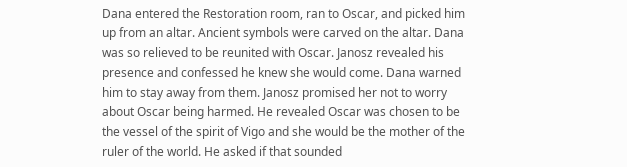Dana entered the Restoration room, ran to Oscar, and picked him up from an altar. Ancient symbols were carved on the altar. Dana was so relieved to be reunited with Oscar. Janosz revealed his presence and confessed he knew she would come. Dana warned him to stay away from them. Janosz promised her not to worry about Oscar being harmed. He revealed Oscar was chosen to be the vessel of the spirit of Vigo and she would be the mother of the ruler of the world. He asked if that sounded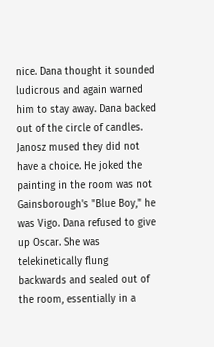nice. Dana thought it sounded ludicrous and again warned him to stay away. Dana backed out of the circle of candles. Janosz mused they did not have a choice. He joked the painting in the room was not Gainsborough's "Blue Boy," he was Vigo. Dana refused to give up Oscar. She was telekinetically flung backwards and sealed out of the room, essentially in a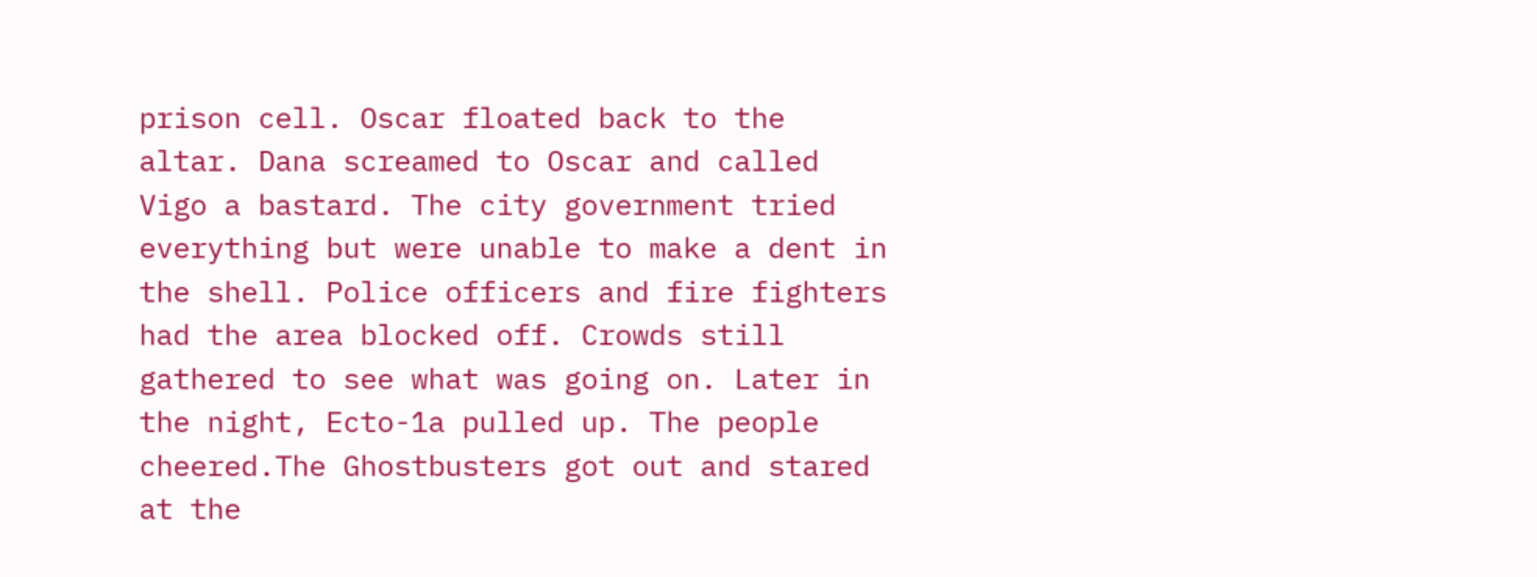prison cell. Oscar floated back to the altar. Dana screamed to Oscar and called Vigo a bastard. The city government tried everything but were unable to make a dent in the shell. Police officers and fire fighters had the area blocked off. Crowds still gathered to see what was going on. Later in the night, Ecto-1a pulled up. The people cheered.The Ghostbusters got out and stared at the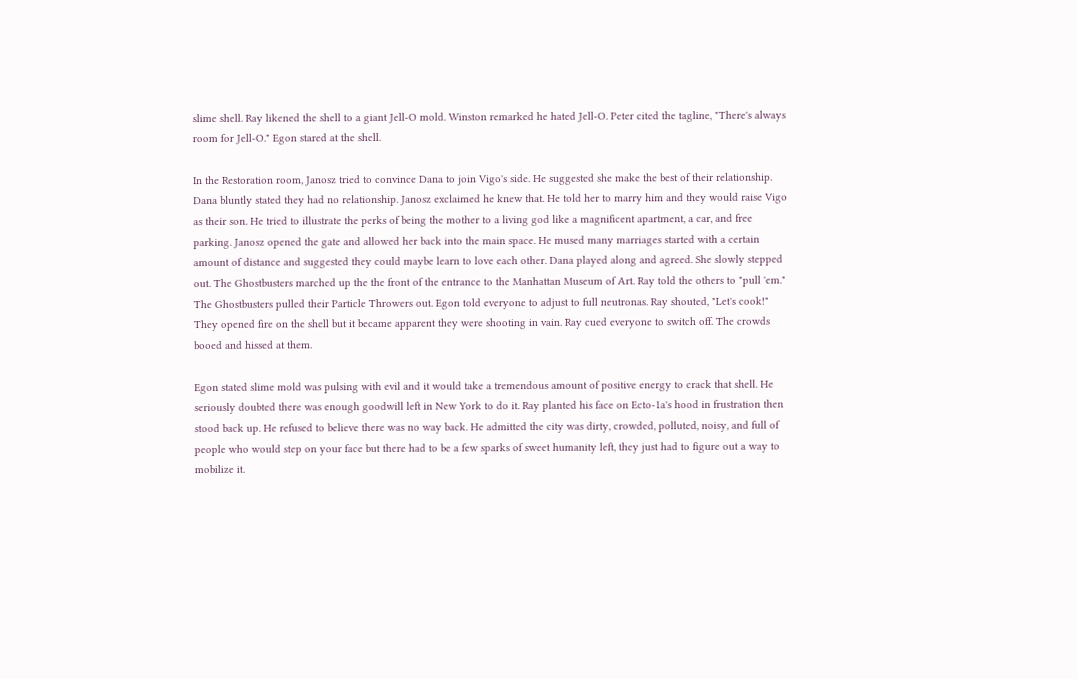slime shell. Ray likened the shell to a giant Jell-O mold. Winston remarked he hated Jell-O. Peter cited the tagline, "There's always room for Jell-O." Egon stared at the shell.

In the Restoration room, Janosz tried to convince Dana to join Vigo's side. He suggested she make the best of their relationship. Dana bluntly stated they had no relationship. Janosz exclaimed he knew that. He told her to marry him and they would raise Vigo as their son. He tried to illustrate the perks of being the mother to a living god like a magnificent apartment, a car, and free parking. Janosz opened the gate and allowed her back into the main space. He mused many marriages started with a certain amount of distance and suggested they could maybe learn to love each other. Dana played along and agreed. She slowly stepped out. The Ghostbusters marched up the the front of the entrance to the Manhattan Museum of Art. Ray told the others to "pull 'em." The Ghostbusters pulled their Particle Throwers out. Egon told everyone to adjust to full neutronas. Ray shouted, "Let's cook!" They opened fire on the shell but it became apparent they were shooting in vain. Ray cued everyone to switch off. The crowds booed and hissed at them.

Egon stated slime mold was pulsing with evil and it would take a tremendous amount of positive energy to crack that shell. He seriously doubted there was enough goodwill left in New York to do it. Ray planted his face on Ecto-1a's hood in frustration then stood back up. He refused to believe there was no way back. He admitted the city was dirty, crowded, polluted, noisy, and full of people who would step on your face but there had to be a few sparks of sweet humanity left, they just had to figure out a way to mobilize it.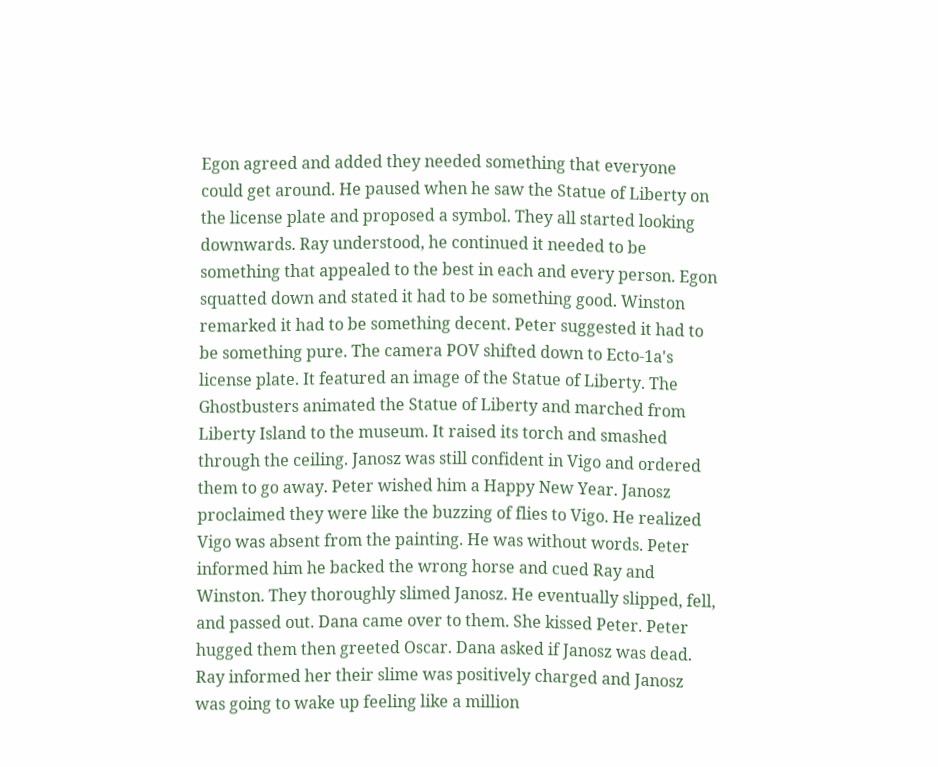Egon agreed and added they needed something that everyone could get around. He paused when he saw the Statue of Liberty on the license plate and proposed a symbol. They all started looking downwards. Ray understood, he continued it needed to be something that appealed to the best in each and every person. Egon squatted down and stated it had to be something good. Winston remarked it had to be something decent. Peter suggested it had to be something pure. The camera POV shifted down to Ecto-1a's license plate. It featured an image of the Statue of Liberty. The Ghostbusters animated the Statue of Liberty and marched from Liberty Island to the museum. It raised its torch and smashed through the ceiling. Janosz was still confident in Vigo and ordered them to go away. Peter wished him a Happy New Year. Janosz proclaimed they were like the buzzing of flies to Vigo. He realized Vigo was absent from the painting. He was without words. Peter informed him he backed the wrong horse and cued Ray and Winston. They thoroughly slimed Janosz. He eventually slipped, fell, and passed out. Dana came over to them. She kissed Peter. Peter hugged them then greeted Oscar. Dana asked if Janosz was dead. Ray informed her their slime was positively charged and Janosz was going to wake up feeling like a million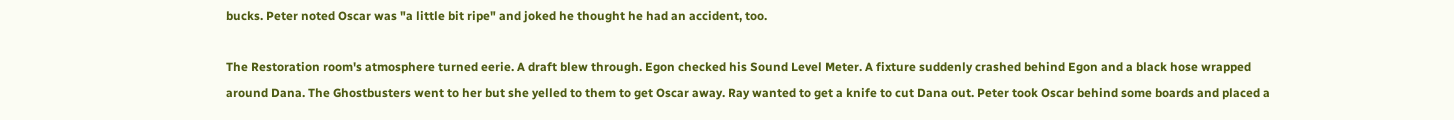bucks. Peter noted Oscar was "a little bit ripe" and joked he thought he had an accident, too.

The Restoration room's atmosphere turned eerie. A draft blew through. Egon checked his Sound Level Meter. A fixture suddenly crashed behind Egon and a black hose wrapped around Dana. The Ghostbusters went to her but she yelled to them to get Oscar away. Ray wanted to get a knife to cut Dana out. Peter took Oscar behind some boards and placed a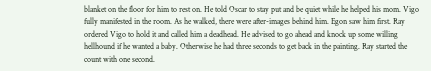blanket on the floor for him to rest on. He told Oscar to stay put and be quiet while he helped his mom. Vigo fully manifested in the room. As he walked, there were after-images behind him. Egon saw him first. Ray ordered Vigo to hold it and called him a deadhead. He advised to go ahead and knock up some willing hellhound if he wanted a baby. Otherwise he had three seconds to get back in the painting. Ray started the count with one second.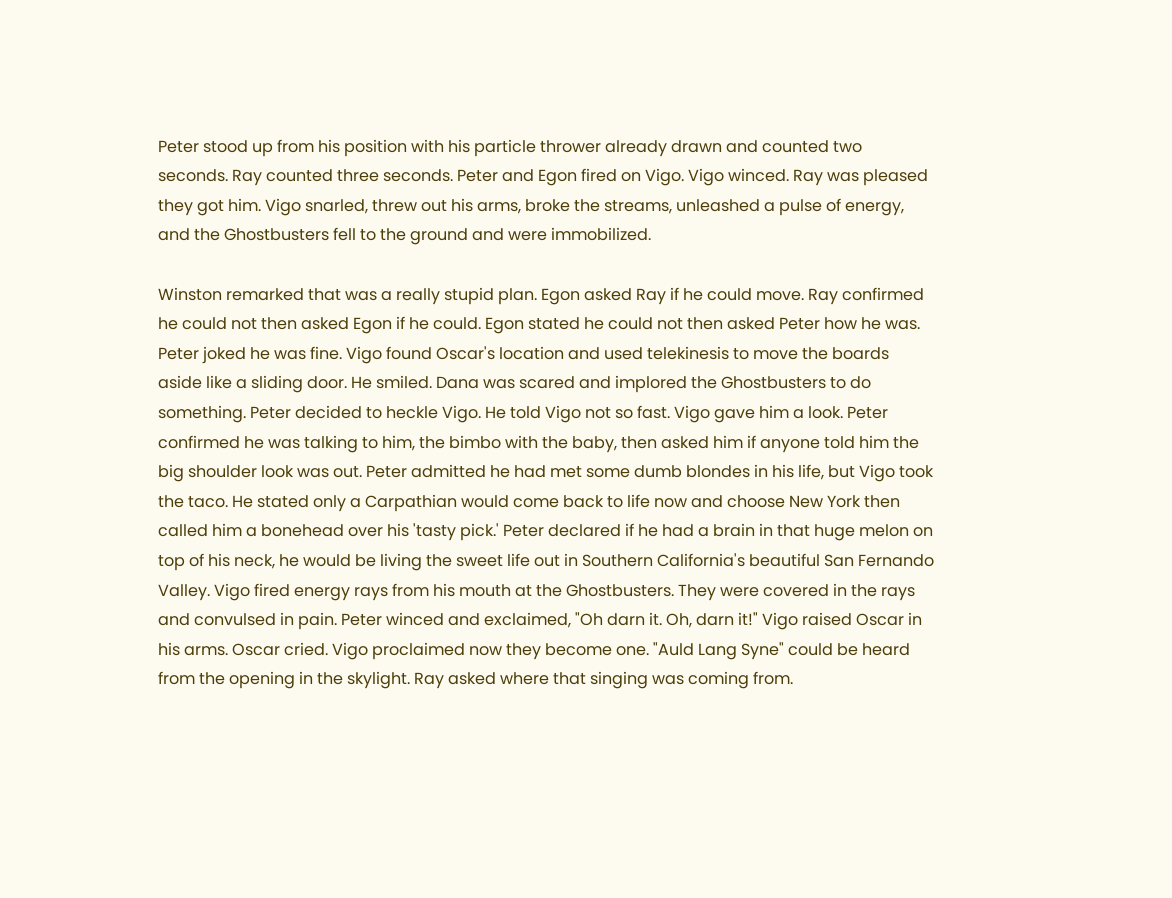Peter stood up from his position with his particle thrower already drawn and counted two seconds. Ray counted three seconds. Peter and Egon fired on Vigo. Vigo winced. Ray was pleased they got him. Vigo snarled, threw out his arms, broke the streams, unleashed a pulse of energy, and the Ghostbusters fell to the ground and were immobilized.

Winston remarked that was a really stupid plan. Egon asked Ray if he could move. Ray confirmed he could not then asked Egon if he could. Egon stated he could not then asked Peter how he was. Peter joked he was fine. Vigo found Oscar's location and used telekinesis to move the boards aside like a sliding door. He smiled. Dana was scared and implored the Ghostbusters to do something. Peter decided to heckle Vigo. He told Vigo not so fast. Vigo gave him a look. Peter confirmed he was talking to him, the bimbo with the baby, then asked him if anyone told him the big shoulder look was out. Peter admitted he had met some dumb blondes in his life, but Vigo took the taco. He stated only a Carpathian would come back to life now and choose New York then called him a bonehead over his 'tasty pick.' Peter declared if he had a brain in that huge melon on top of his neck, he would be living the sweet life out in Southern California's beautiful San Fernando Valley. Vigo fired energy rays from his mouth at the Ghostbusters. They were covered in the rays and convulsed in pain. Peter winced and exclaimed, "Oh darn it. Oh, darn it!" Vigo raised Oscar in his arms. Oscar cried. Vigo proclaimed now they become one. "Auld Lang Syne" could be heard from the opening in the skylight. Ray asked where that singing was coming from.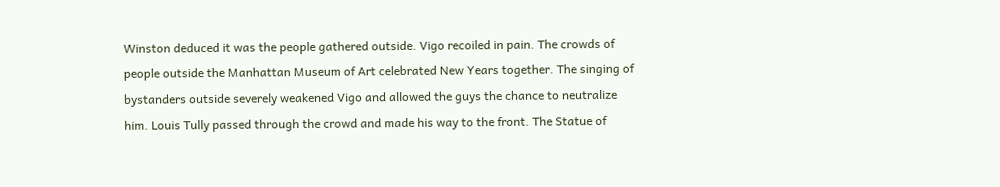Winston deduced it was the people gathered outside. Vigo recoiled in pain. The crowds of people outside the Manhattan Museum of Art celebrated New Years together. The singing of bystanders outside severely weakened Vigo and allowed the guys the chance to neutralize him. Louis Tully passed through the crowd and made his way to the front. The Statue of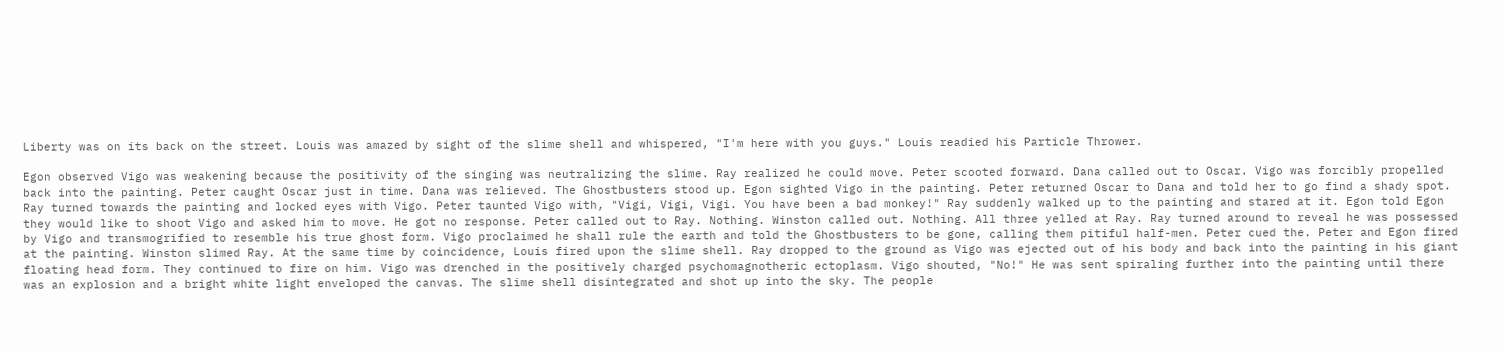Liberty was on its back on the street. Louis was amazed by sight of the slime shell and whispered, "I'm here with you guys." Louis readied his Particle Thrower.

Egon observed Vigo was weakening because the positivity of the singing was neutralizing the slime. Ray realized he could move. Peter scooted forward. Dana called out to Oscar. Vigo was forcibly propelled back into the painting. Peter caught Oscar just in time. Dana was relieved. The Ghostbusters stood up. Egon sighted Vigo in the painting. Peter returned Oscar to Dana and told her to go find a shady spot. Ray turned towards the painting and locked eyes with Vigo. Peter taunted Vigo with, "Vigi, Vigi, Vigi. You have been a bad monkey!" Ray suddenly walked up to the painting and stared at it. Egon told Egon they would like to shoot Vigo and asked him to move. He got no response. Peter called out to Ray. Nothing. Winston called out. Nothing. All three yelled at Ray. Ray turned around to reveal he was possessed by Vigo and transmogrified to resemble his true ghost form. Vigo proclaimed he shall rule the earth and told the Ghostbusters to be gone, calling them pitiful half-men. Peter cued the. Peter and Egon fired at the painting. Winston slimed Ray. At the same time by coincidence, Louis fired upon the slime shell. Ray dropped to the ground as Vigo was ejected out of his body and back into the painting in his giant floating head form. They continued to fire on him. Vigo was drenched in the positively charged psychomagnotheric ectoplasm. Vigo shouted, "No!" He was sent spiraling further into the painting until there was an explosion and a bright white light enveloped the canvas. The slime shell disintegrated and shot up into the sky. The people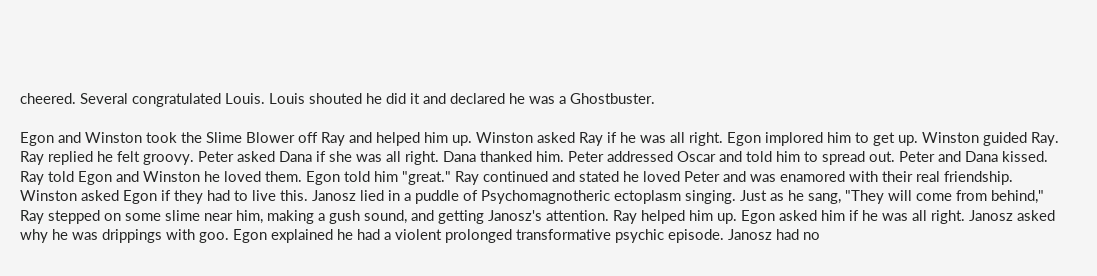cheered. Several congratulated Louis. Louis shouted he did it and declared he was a Ghostbuster.

Egon and Winston took the Slime Blower off Ray and helped him up. Winston asked Ray if he was all right. Egon implored him to get up. Winston guided Ray. Ray replied he felt groovy. Peter asked Dana if she was all right. Dana thanked him. Peter addressed Oscar and told him to spread out. Peter and Dana kissed. Ray told Egon and Winston he loved them. Egon told him "great." Ray continued and stated he loved Peter and was enamored with their real friendship. Winston asked Egon if they had to live this. Janosz lied in a puddle of Psychomagnotheric ectoplasm singing. Just as he sang, "They will come from behind," Ray stepped on some slime near him, making a gush sound, and getting Janosz's attention. Ray helped him up. Egon asked him if he was all right. Janosz asked why he was drippings with goo. Egon explained he had a violent prolonged transformative psychic episode. Janosz had no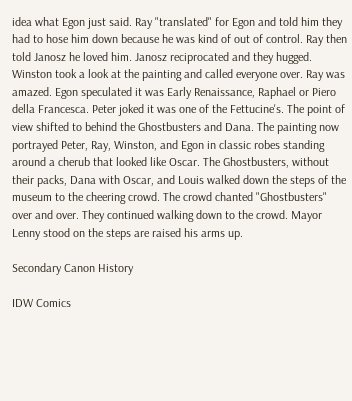idea what Egon just said. Ray "translated" for Egon and told him they had to hose him down because he was kind of out of control. Ray then told Janosz he loved him. Janosz reciprocated and they hugged. Winston took a look at the painting and called everyone over. Ray was amazed. Egon speculated it was Early Renaissance, Raphael or Piero della Francesca. Peter joked it was one of the Fettucine's. The point of view shifted to behind the Ghostbusters and Dana. The painting now portrayed Peter, Ray, Winston, and Egon in classic robes standing around a cherub that looked like Oscar. The Ghostbusters, without their packs, Dana with Oscar, and Louis walked down the steps of the museum to the cheering crowd. The crowd chanted "Ghostbusters" over and over. They continued walking down to the crowd. Mayor Lenny stood on the steps are raised his arms up.

Secondary Canon History

IDW Comics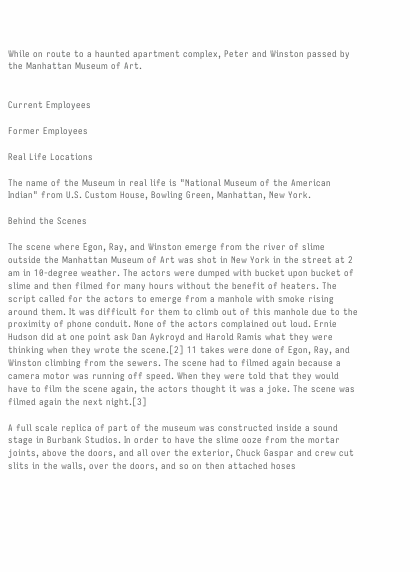While on route to a haunted apartment complex, Peter and Winston passed by the Manhattan Museum of Art.


Current Employees

Former Employees

Real Life Locations

The name of the Museum in real life is "National Museum of the American Indian" from U.S. Custom House, Bowling Green, Manhattan, New York.

Behind the Scenes

The scene where Egon, Ray, and Winston emerge from the river of slime outside the Manhattan Museum of Art was shot in New York in the street at 2 am in 10-degree weather. The actors were dumped with bucket upon bucket of slime and then filmed for many hours without the benefit of heaters. The script called for the actors to emerge from a manhole with smoke rising around them. It was difficult for them to climb out of this manhole due to the proximity of phone conduit. None of the actors complained out loud. Ernie Hudson did at one point ask Dan Aykroyd and Harold Ramis what they were thinking when they wrote the scene.[2] 11 takes were done of Egon, Ray, and Winston climbing from the sewers. The scene had to filmed again because a camera motor was running off speed. When they were told that they would have to film the scene again, the actors thought it was a joke. The scene was filmed again the next night.[3]

A full scale replica of part of the museum was constructed inside a sound stage in Burbank Studios. In order to have the slime ooze from the mortar joints, above the doors, and all over the exterior, Chuck Gaspar and crew cut slits in the walls, over the doors, and so on then attached hoses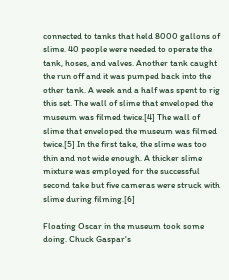connected to tanks that held 8000 gallons of slime. 40 people were needed to operate the tank, hoses, and valves. Another tank caught the run off and it was pumped back into the other tank. A week and a half was spent to rig this set. The wall of slime that enveloped the museum was filmed twice.[4] The wall of slime that enveloped the museum was filmed twice.[5] In the first take, the slime was too thin and not wide enough. A thicker slime mixture was employed for the successful second take but five cameras were struck with slime during filming.[6]

Floating Oscar in the museum took some doing. Chuck Gaspar's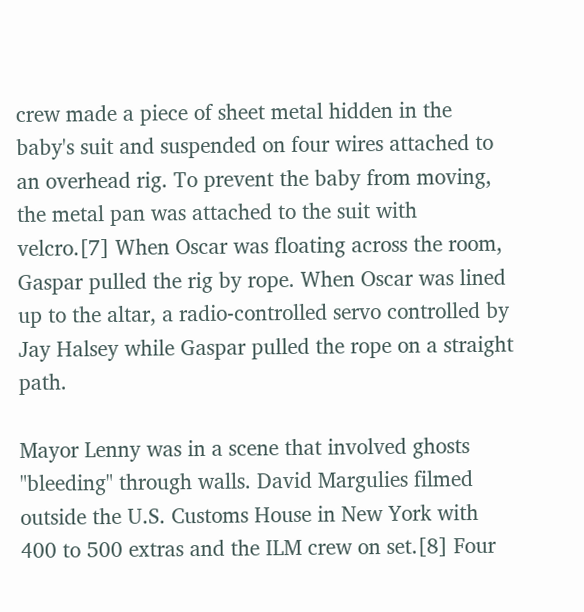crew made a piece of sheet metal hidden in the baby's suit and suspended on four wires attached to an overhead rig. To prevent the baby from moving, the metal pan was attached to the suit with velcro.[7] When Oscar was floating across the room, Gaspar pulled the rig by rope. When Oscar was lined up to the altar, a radio-controlled servo controlled by Jay Halsey while Gaspar pulled the rope on a straight path.

Mayor Lenny was in a scene that involved ghosts "bleeding" through walls. David Margulies filmed outside the U.S. Customs House in New York with 400 to 500 extras and the ILM crew on set.[8] Four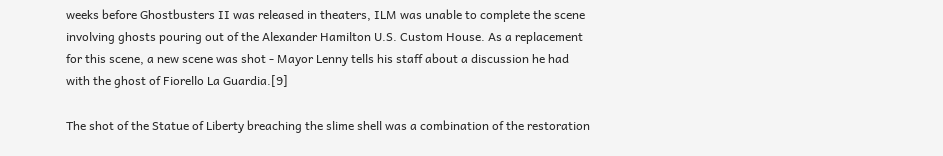weeks before Ghostbusters II was released in theaters, ILM was unable to complete the scene involving ghosts pouring out of the Alexander Hamilton U.S. Custom House. As a replacement for this scene, a new scene was shot - Mayor Lenny tells his staff about a discussion he had with the ghost of Fiorello La Guardia.[9]

The shot of the Statue of Liberty breaching the slime shell was a combination of the restoration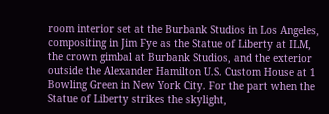room interior set at the Burbank Studios in Los Angeles, compositing in Jim Fye as the Statue of Liberty at ILM, the crown gimbal at Burbank Studios, and the exterior outside the Alexander Hamilton U.S. Custom House at 1 Bowling Green in New York City. For the part when the Statue of Liberty strikes the skylight,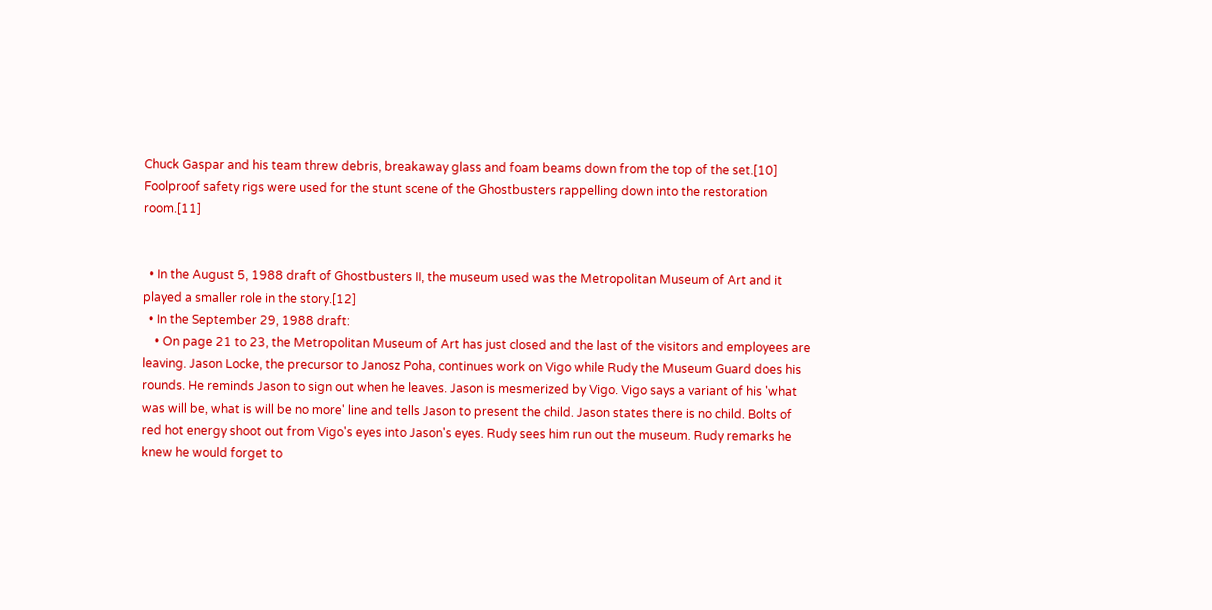Chuck Gaspar and his team threw debris, breakaway glass and foam beams down from the top of the set.[10] Foolproof safety rigs were used for the stunt scene of the Ghostbusters rappelling down into the restoration room.[11]


  • In the August 5, 1988 draft of Ghostbusters II, the museum used was the Metropolitan Museum of Art and it played a smaller role in the story.[12]
  • In the September 29, 1988 draft:
    • On page 21 to 23, the Metropolitan Museum of Art has just closed and the last of the visitors and employees are leaving. Jason Locke, the precursor to Janosz Poha, continues work on Vigo while Rudy the Museum Guard does his rounds. He reminds Jason to sign out when he leaves. Jason is mesmerized by Vigo. Vigo says a variant of his 'what was will be, what is will be no more' line and tells Jason to present the child. Jason states there is no child. Bolts of red hot energy shoot out from Vigo's eyes into Jason's eyes. Rudy sees him run out the museum. Rudy remarks he knew he would forget to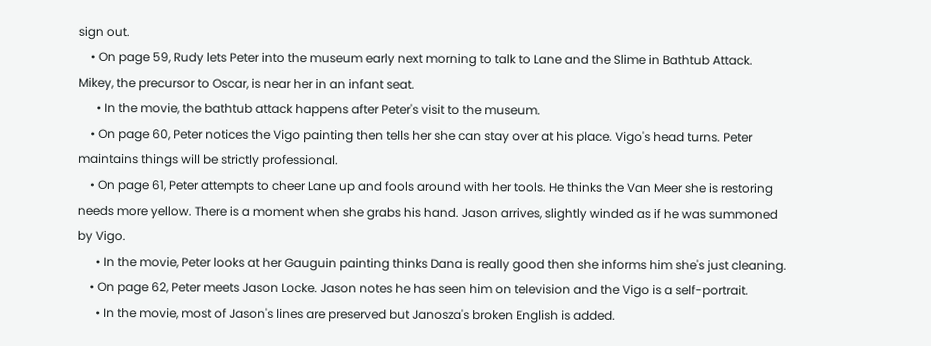sign out.
    • On page 59, Rudy lets Peter into the museum early next morning to talk to Lane and the Slime in Bathtub Attack. Mikey, the precursor to Oscar, is near her in an infant seat.
      • In the movie, the bathtub attack happens after Peter's visit to the museum.
    • On page 60, Peter notices the Vigo painting then tells her she can stay over at his place. Vigo's head turns. Peter maintains things will be strictly professional.
    • On page 61, Peter attempts to cheer Lane up and fools around with her tools. He thinks the Van Meer she is restoring needs more yellow. There is a moment when she grabs his hand. Jason arrives, slightly winded as if he was summoned by Vigo.
      • In the movie, Peter looks at her Gauguin painting thinks Dana is really good then she informs him she's just cleaning.
    • On page 62, Peter meets Jason Locke. Jason notes he has seen him on television and the Vigo is a self-portrait.
      • In the movie, most of Jason's lines are preserved but Janosza's broken English is added.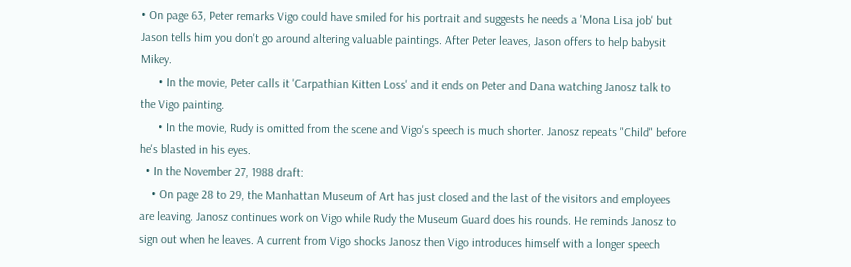• On page 63, Peter remarks Vigo could have smiled for his portrait and suggests he needs a 'Mona Lisa job' but Jason tells him you don't go around altering valuable paintings. After Peter leaves, Jason offers to help babysit Mikey.
      • In the movie, Peter calls it 'Carpathian Kitten Loss' and it ends on Peter and Dana watching Janosz talk to the Vigo painting.
      • In the movie, Rudy is omitted from the scene and Vigo's speech is much shorter. Janosz repeats "Child" before he's blasted in his eyes.
  • In the November 27, 1988 draft:
    • On page 28 to 29, the Manhattan Museum of Art has just closed and the last of the visitors and employees are leaving. Janosz continues work on Vigo while Rudy the Museum Guard does his rounds. He reminds Janosz to sign out when he leaves. A current from Vigo shocks Janosz then Vigo introduces himself with a longer speech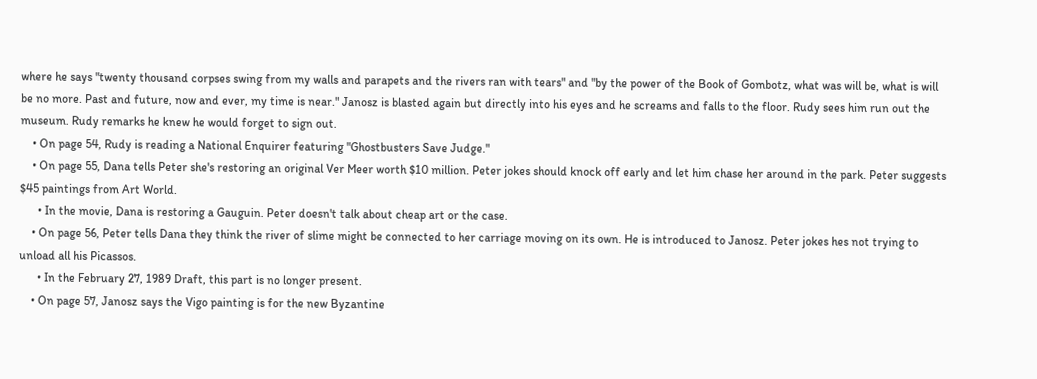where he says "twenty thousand corpses swing from my walls and parapets and the rivers ran with tears" and "by the power of the Book of Gombotz, what was will be, what is will be no more. Past and future, now and ever, my time is near." Janosz is blasted again but directly into his eyes and he screams and falls to the floor. Rudy sees him run out the museum. Rudy remarks he knew he would forget to sign out.
    • On page 54, Rudy is reading a National Enquirer featuring "Ghostbusters Save Judge."
    • On page 55, Dana tells Peter she's restoring an original Ver Meer worth $10 million. Peter jokes should knock off early and let him chase her around in the park. Peter suggests $45 paintings from Art World.
      • In the movie, Dana is restoring a Gauguin. Peter doesn't talk about cheap art or the case.
    • On page 56, Peter tells Dana they think the river of slime might be connected to her carriage moving on its own. He is introduced to Janosz. Peter jokes hes not trying to unload all his Picassos.
      • In the February 27, 1989 Draft, this part is no longer present.
    • On page 57, Janosz says the Vigo painting is for the new Byzantine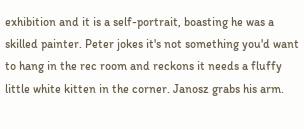exhibition and it is a self-portrait, boasting he was a skilled painter. Peter jokes it's not something you'd want to hang in the rec room and reckons it needs a fluffy little white kitten in the corner. Janosz grabs his arm.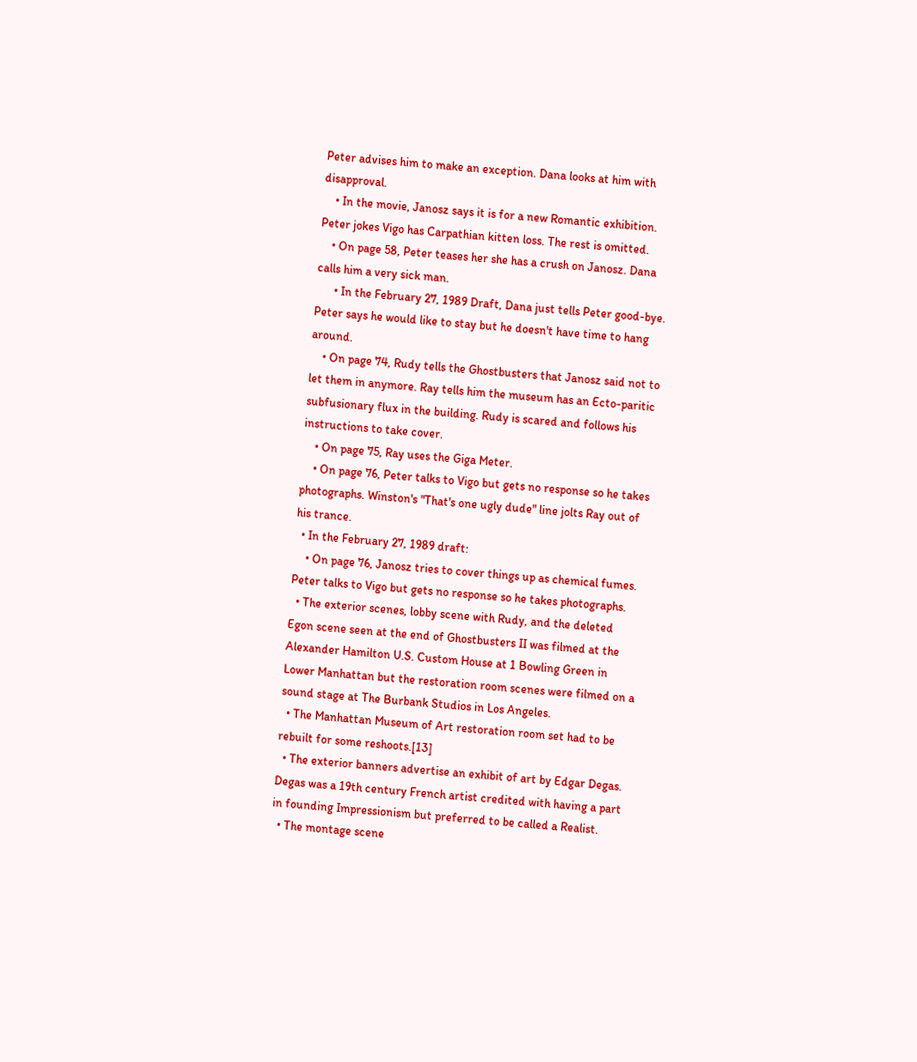Peter advises him to make an exception. Dana looks at him with disapproval.
    • In the movie, Janosz says it is for a new Romantic exhibition. Peter jokes Vigo has Carpathian kitten loss. The rest is omitted.
    • On page 58, Peter teases her she has a crush on Janosz. Dana calls him a very sick man.
      • In the February 27, 1989 Draft, Dana just tells Peter good-bye. Peter says he would like to stay but he doesn't have time to hang around.
    • On page 74, Rudy tells the Ghostbusters that Janosz said not to let them in anymore. Ray tells him the museum has an Ecto-paritic subfusionary flux in the building. Rudy is scared and follows his instructions to take cover.
    • On page 75, Ray uses the Giga Meter.
    • On page 76, Peter talks to Vigo but gets no response so he takes photographs. Winston's "That's one ugly dude" line jolts Ray out of his trance.
  • In the February 27, 1989 draft:
    • On page 76, Janosz tries to cover things up as chemical fumes. Peter talks to Vigo but gets no response so he takes photographs.
  • The exterior scenes, lobby scene with Rudy, and the deleted Egon scene seen at the end of Ghostbusters II was filmed at the Alexander Hamilton U.S. Custom House at 1 Bowling Green in Lower Manhattan but the restoration room scenes were filmed on a sound stage at The Burbank Studios in Los Angeles.
  • The Manhattan Museum of Art restoration room set had to be rebuilt for some reshoots.[13]
  • The exterior banners advertise an exhibit of art by Edgar Degas. Degas was a 19th century French artist credited with having a part in founding Impressionism but preferred to be called a Realist.
  • The montage scene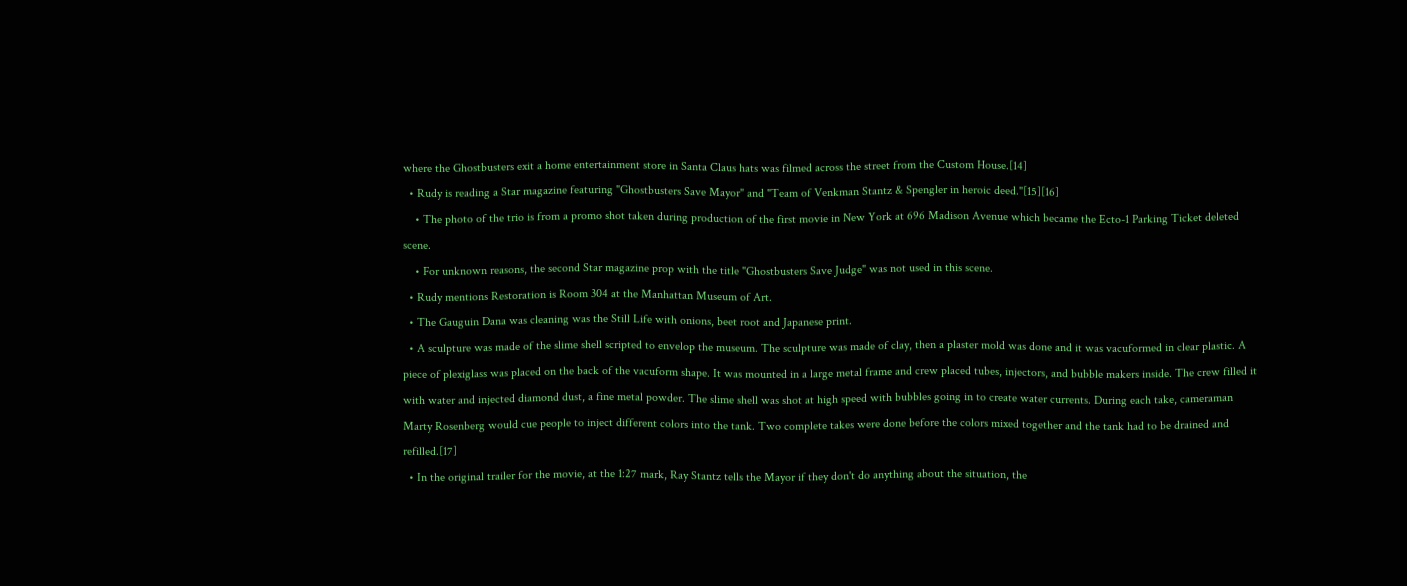where the Ghostbusters exit a home entertainment store in Santa Claus hats was filmed across the street from the Custom House.[14]
  • Rudy is reading a Star magazine featuring "Ghostbusters Save Mayor" and "Team of Venkman Stantz & Spengler in heroic deed."[15][16]
    • The photo of the trio is from a promo shot taken during production of the first movie in New York at 696 Madison Avenue which became the Ecto-1 Parking Ticket deleted scene.
    • For unknown reasons, the second Star magazine prop with the title "Ghostbusters Save Judge" was not used in this scene.
  • Rudy mentions Restoration is Room 304 at the Manhattan Museum of Art.
  • The Gauguin Dana was cleaning was the Still Life with onions, beet root and Japanese print.
  • A sculpture was made of the slime shell scripted to envelop the museum. The sculpture was made of clay, then a plaster mold was done and it was vacuformed in clear plastic. A piece of plexiglass was placed on the back of the vacuform shape. It was mounted in a large metal frame and crew placed tubes, injectors, and bubble makers inside. The crew filled it with water and injected diamond dust, a fine metal powder. The slime shell was shot at high speed with bubbles going in to create water currents. During each take, cameraman Marty Rosenberg would cue people to inject different colors into the tank. Two complete takes were done before the colors mixed together and the tank had to be drained and refilled.[17]
  • In the original trailer for the movie, at the 1:27 mark, Ray Stantz tells the Mayor if they don't do anything about the situation, the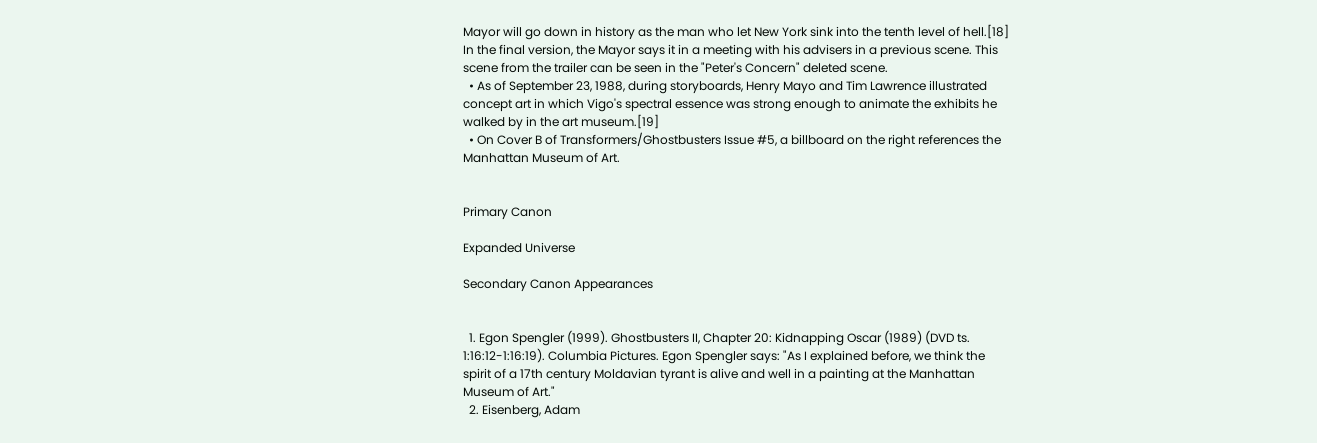Mayor will go down in history as the man who let New York sink into the tenth level of hell.[18] In the final version, the Mayor says it in a meeting with his advisers in a previous scene. This scene from the trailer can be seen in the "Peter's Concern" deleted scene.
  • As of September 23, 1988, during storyboards, Henry Mayo and Tim Lawrence illustrated concept art in which Vigo's spectral essence was strong enough to animate the exhibits he walked by in the art museum.[19]
  • On Cover B of Transformers/Ghostbusters Issue #5, a billboard on the right references the Manhattan Museum of Art.


Primary Canon

Expanded Universe

Secondary Canon Appearances


  1. Egon Spengler (1999). Ghostbusters II, Chapter 20: Kidnapping Oscar (1989) (DVD ts. 1:16:12-1:16:19). Columbia Pictures. Egon Spengler says: "As I explained before, we think the spirit of a 17th century Moldavian tyrant is alive and well in a painting at the Manhattan Museum of Art."
  2. Eisenberg, Adam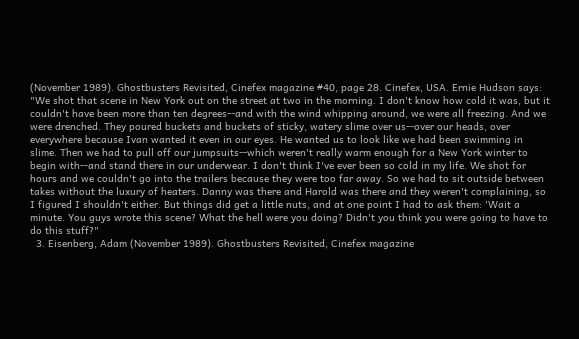(November 1989). Ghostbusters Revisited, Cinefex magazine #40, page 28. Cinefex, USA. Ernie Hudson says: "We shot that scene in New York out on the street at two in the morning. I don't know how cold it was, but it couldn't have been more than ten degrees--and with the wind whipping around, we were all freezing. And we were drenched. They poured buckets and buckets of sticky, watery slime over us--over our heads, over everywhere because Ivan wanted it even in our eyes. He wanted us to look like we had been swimming in slime. Then we had to pull off our jumpsuits--which weren't really warm enough for a New York winter to begin with--and stand there in our underwear. I don't think I've ever been so cold in my life. We shot for hours and we couldn't go into the trailers because they were too far away. So we had to sit outside between takes without the luxury of heaters. Danny was there and Harold was there and they weren't complaining, so I figured I shouldn't either. But things did get a little nuts, and at one point I had to ask them: 'Wait a minute. You guys wrote this scene? What the hell were you doing? Didn't you think you were going to have to do this stuff?"
  3. Eisenberg, Adam (November 1989). Ghostbusters Revisited, Cinefex magazine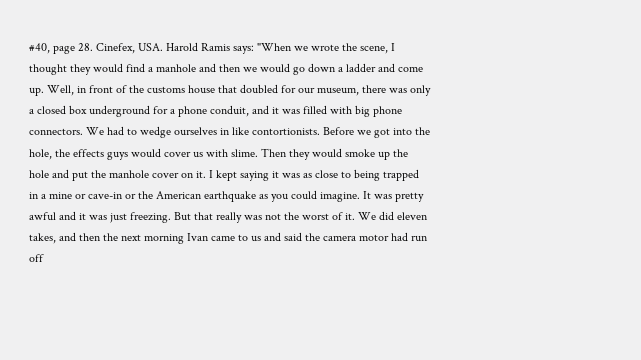#40, page 28. Cinefex, USA. Harold Ramis says: "When we wrote the scene, I thought they would find a manhole and then we would go down a ladder and come up. Well, in front of the customs house that doubled for our museum, there was only a closed box underground for a phone conduit, and it was filled with big phone connectors. We had to wedge ourselves in like contortionists. Before we got into the hole, the effects guys would cover us with slime. Then they would smoke up the hole and put the manhole cover on it. I kept saying it was as close to being trapped in a mine or cave-in or the American earthquake as you could imagine. It was pretty awful and it was just freezing. But that really was not the worst of it. We did eleven takes, and then the next morning Ivan came to us and said the camera motor had run off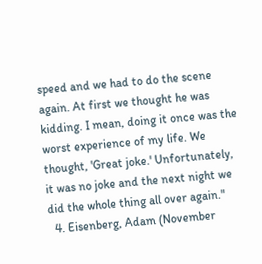speed and we had to do the scene again. At first we thought he was kidding. I mean, doing it once was the worst experience of my life. We thought, 'Great joke.' Unfortunately, it was no joke and the next night we did the whole thing all over again."
  4. Eisenberg, Adam (November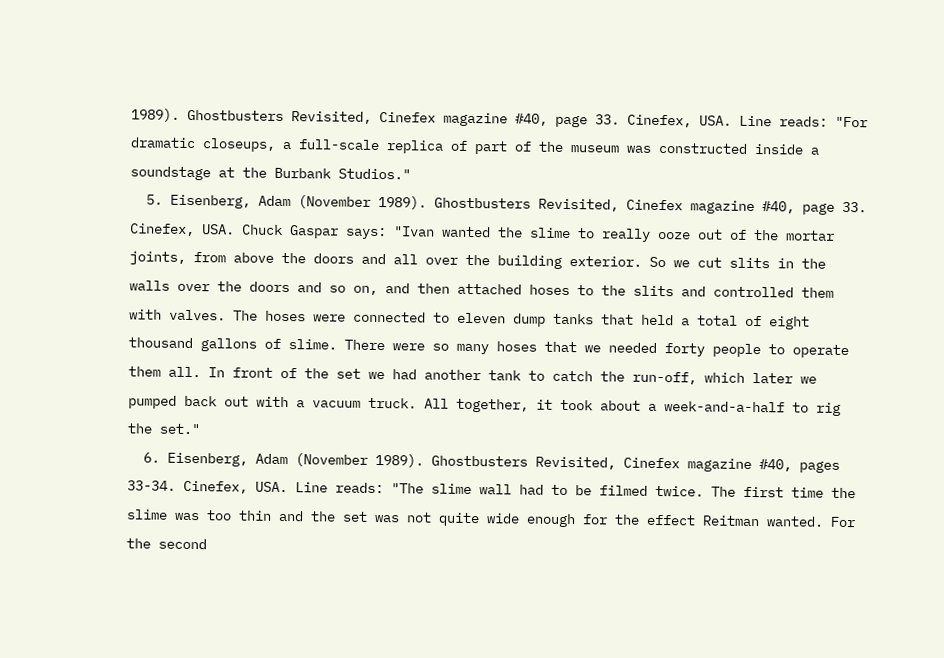1989). Ghostbusters Revisited, Cinefex magazine #40, page 33. Cinefex, USA. Line reads: "For dramatic closeups, a full-scale replica of part of the museum was constructed inside a soundstage at the Burbank Studios."
  5. Eisenberg, Adam (November 1989). Ghostbusters Revisited, Cinefex magazine #40, page 33. Cinefex, USA. Chuck Gaspar says: "Ivan wanted the slime to really ooze out of the mortar joints, from above the doors and all over the building exterior. So we cut slits in the walls over the doors and so on, and then attached hoses to the slits and controlled them with valves. The hoses were connected to eleven dump tanks that held a total of eight thousand gallons of slime. There were so many hoses that we needed forty people to operate them all. In front of the set we had another tank to catch the run-off, which later we pumped back out with a vacuum truck. All together, it took about a week-and-a-half to rig the set."
  6. Eisenberg, Adam (November 1989). Ghostbusters Revisited, Cinefex magazine #40, pages 33-34. Cinefex, USA. Line reads: "The slime wall had to be filmed twice. The first time the slime was too thin and the set was not quite wide enough for the effect Reitman wanted. For the second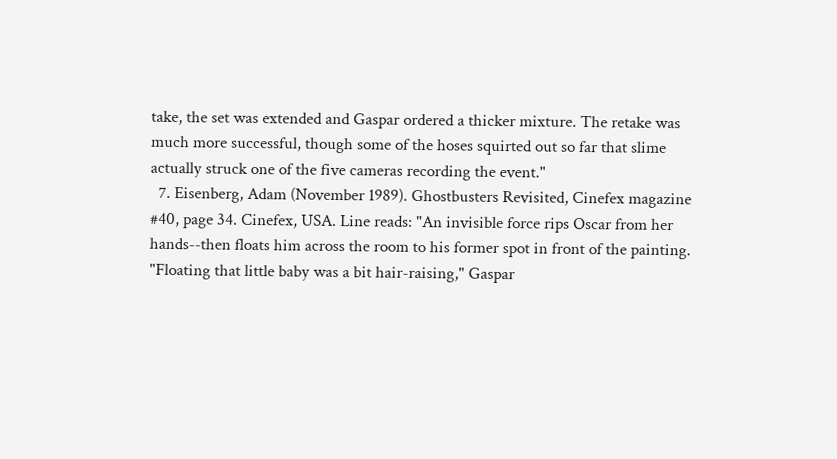take, the set was extended and Gaspar ordered a thicker mixture. The retake was much more successful, though some of the hoses squirted out so far that slime actually struck one of the five cameras recording the event."
  7. Eisenberg, Adam (November 1989). Ghostbusters Revisited, Cinefex magazine #40, page 34. Cinefex, USA. Line reads: "An invisible force rips Oscar from her hands--then floats him across the room to his former spot in front of the painting. "Floating that little baby was a bit hair-raising," Gaspar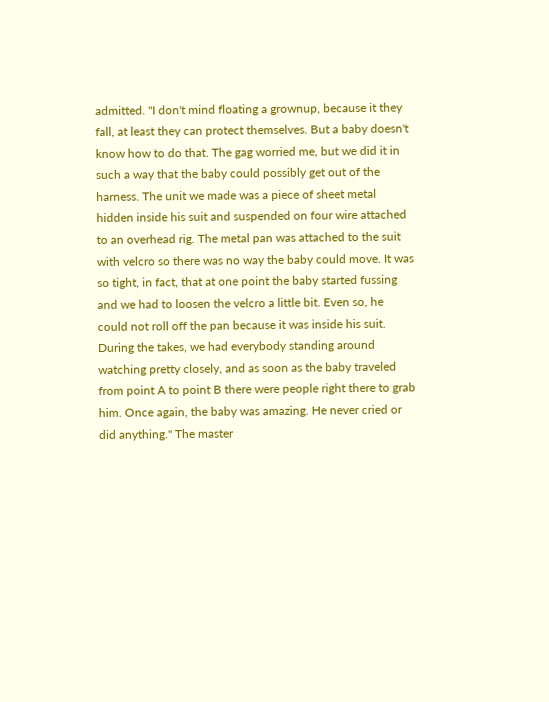admitted. "I don't mind floating a grownup, because it they fall, at least they can protect themselves. But a baby doesn't know how to do that. The gag worried me, but we did it in such a way that the baby could possibly get out of the harness. The unit we made was a piece of sheet metal hidden inside his suit and suspended on four wire attached to an overhead rig. The metal pan was attached to the suit with velcro so there was no way the baby could move. It was so tight, in fact, that at one point the baby started fussing and we had to loosen the velcro a little bit. Even so, he could not roll off the pan because it was inside his suit. During the takes, we had everybody standing around watching pretty closely, and as soon as the baby traveled from point A to point B there were people right there to grab him. Once again, the baby was amazing. He never cried or did anything." The master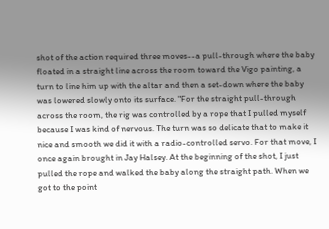shot of the action required three moves--a pull-through where the baby floated in a straight line across the room toward the Vigo painting, a turn to line him up with the altar and then a set-down where the baby was lowered slowly onto its surface. "For the straight pull-through across the room, the rig was controlled by a rope that I pulled myself because I was kind of nervous. The turn was so delicate that to make it nice and smooth we did it with a radio-controlled servo. For that move, I once again brought in Jay Halsey. At the beginning of the shot, I just pulled the rope and walked the baby along the straight path. When we got to the point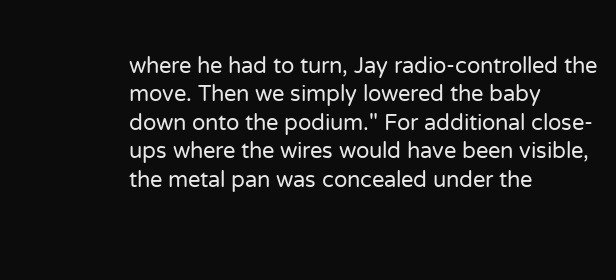where he had to turn, Jay radio-controlled the move. Then we simply lowered the baby down onto the podium." For additional close-ups where the wires would have been visible, the metal pan was concealed under the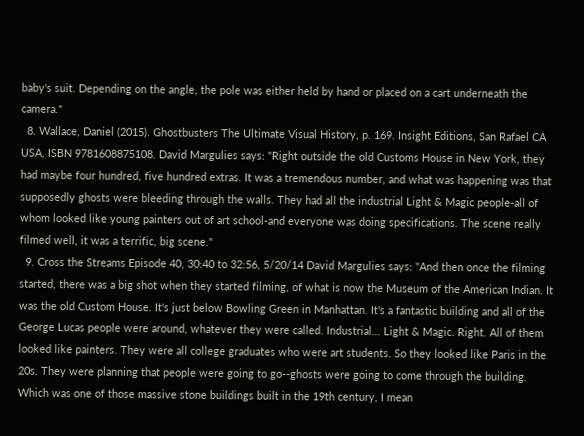baby's suit. Depending on the angle, the pole was either held by hand or placed on a cart underneath the camera."
  8. Wallace, Daniel (2015). Ghostbusters The Ultimate Visual History, p. 169. Insight Editions, San Rafael CA USA, ISBN 9781608875108. David Margulies says: "Right outside the old Customs House in New York, they had maybe four hundred, five hundred extras. It was a tremendous number, and what was happening was that supposedly ghosts were bleeding through the walls. They had all the industrial Light & Magic people-all of whom looked like young painters out of art school-and everyone was doing specifications. The scene really filmed well, it was a terrific, big scene."
  9. Cross the Streams Episode 40, 30:40 to 32:56, 5/20/14 David Margulies says: "And then once the filming started, there was a big shot when they started filming, of what is now the Museum of the American Indian. It was the old Custom House. It's just below Bowling Green in Manhattan. It's a fantastic building and all of the George Lucas people were around, whatever they were called. Industrial... Light & Magic. Right. All of them looked like painters. They were all college graduates who were art students. So they looked like Paris in the 20s. They were planning that people were going to go--ghosts were going to come through the building. Which was one of those massive stone buildings built in the 19th century, I mean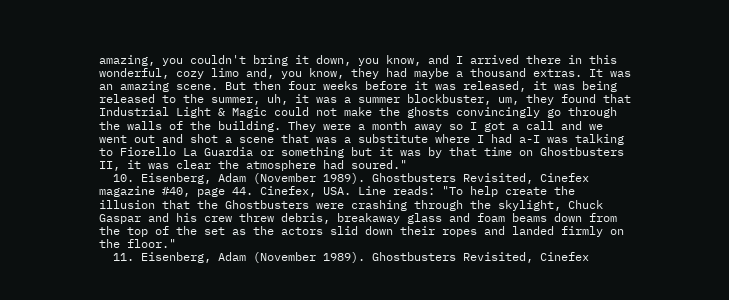amazing, you couldn't bring it down, you know, and I arrived there in this wonderful, cozy limo and, you know, they had maybe a thousand extras. It was an amazing scene. But then four weeks before it was released, it was being released to the summer, uh, it was a summer blockbuster, um, they found that Industrial Light & Magic could not make the ghosts convincingly go through the walls of the building. They were a month away so I got a call and we went out and shot a scene that was a substitute where I had a-I was talking to Fiorello La Guardia or something but it was by that time on Ghostbusters II, it was clear the atmosphere had soured."
  10. Eisenberg, Adam (November 1989). Ghostbusters Revisited, Cinefex magazine #40, page 44. Cinefex, USA. Line reads: "To help create the illusion that the Ghostbusters were crashing through the skylight, Chuck Gaspar and his crew threw debris, breakaway glass and foam beams down from the top of the set as the actors slid down their ropes and landed firmly on the floor."
  11. Eisenberg, Adam (November 1989). Ghostbusters Revisited, Cinefex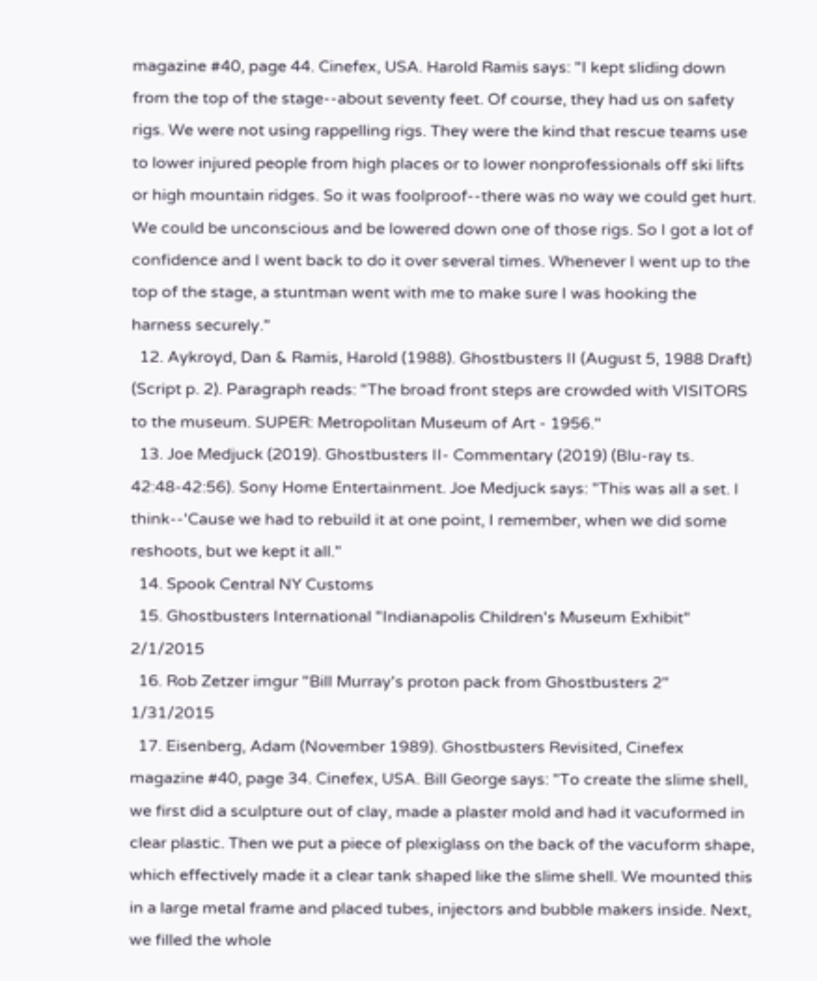magazine #40, page 44. Cinefex, USA. Harold Ramis says: "I kept sliding down from the top of the stage--about seventy feet. Of course, they had us on safety rigs. We were not using rappelling rigs. They were the kind that rescue teams use to lower injured people from high places or to lower nonprofessionals off ski lifts or high mountain ridges. So it was foolproof--there was no way we could get hurt. We could be unconscious and be lowered down one of those rigs. So I got a lot of confidence and I went back to do it over several times. Whenever I went up to the top of the stage, a stuntman went with me to make sure I was hooking the harness securely."
  12. Aykroyd, Dan & Ramis, Harold (1988). Ghostbusters II (August 5, 1988 Draft) (Script p. 2). Paragraph reads: "The broad front steps are crowded with VISITORS to the museum. SUPER: Metropolitan Museum of Art - 1956."
  13. Joe Medjuck (2019). Ghostbusters II- Commentary (2019) (Blu-ray ts. 42:48-42:56). Sony Home Entertainment. Joe Medjuck says: "This was all a set. I think--'Cause we had to rebuild it at one point, I remember, when we did some reshoots, but we kept it all."
  14. Spook Central NY Customs
  15. Ghostbusters International "Indianapolis Children's Museum Exhibit" 2/1/2015
  16. Rob Zetzer imgur "Bill Murray's proton pack from Ghostbusters 2" 1/31/2015
  17. Eisenberg, Adam (November 1989). Ghostbusters Revisited, Cinefex magazine #40, page 34. Cinefex, USA. Bill George says: "To create the slime shell, we first did a sculpture out of clay, made a plaster mold and had it vacuformed in clear plastic. Then we put a piece of plexiglass on the back of the vacuform shape, which effectively made it a clear tank shaped like the slime shell. We mounted this in a large metal frame and placed tubes, injectors and bubble makers inside. Next, we filled the whole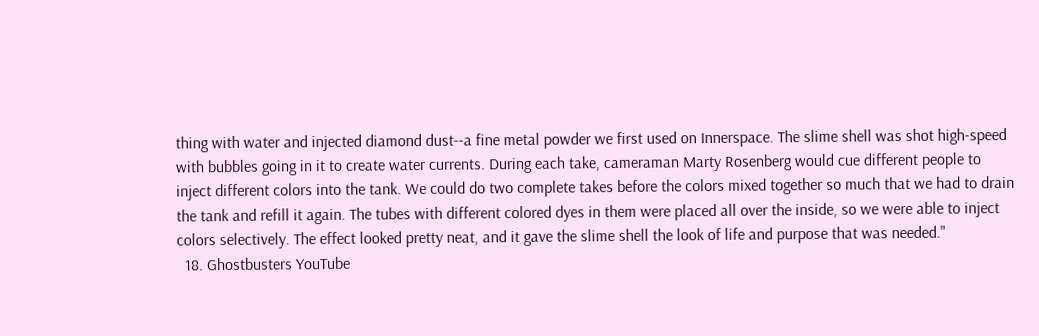thing with water and injected diamond dust--a fine metal powder we first used on Innerspace. The slime shell was shot high-speed with bubbles going in it to create water currents. During each take, cameraman Marty Rosenberg would cue different people to inject different colors into the tank. We could do two complete takes before the colors mixed together so much that we had to drain the tank and refill it again. The tubes with different colored dyes in them were placed all over the inside, so we were able to inject colors selectively. The effect looked pretty neat, and it gave the slime shell the look of life and purpose that was needed."
  18. Ghostbusters YouTube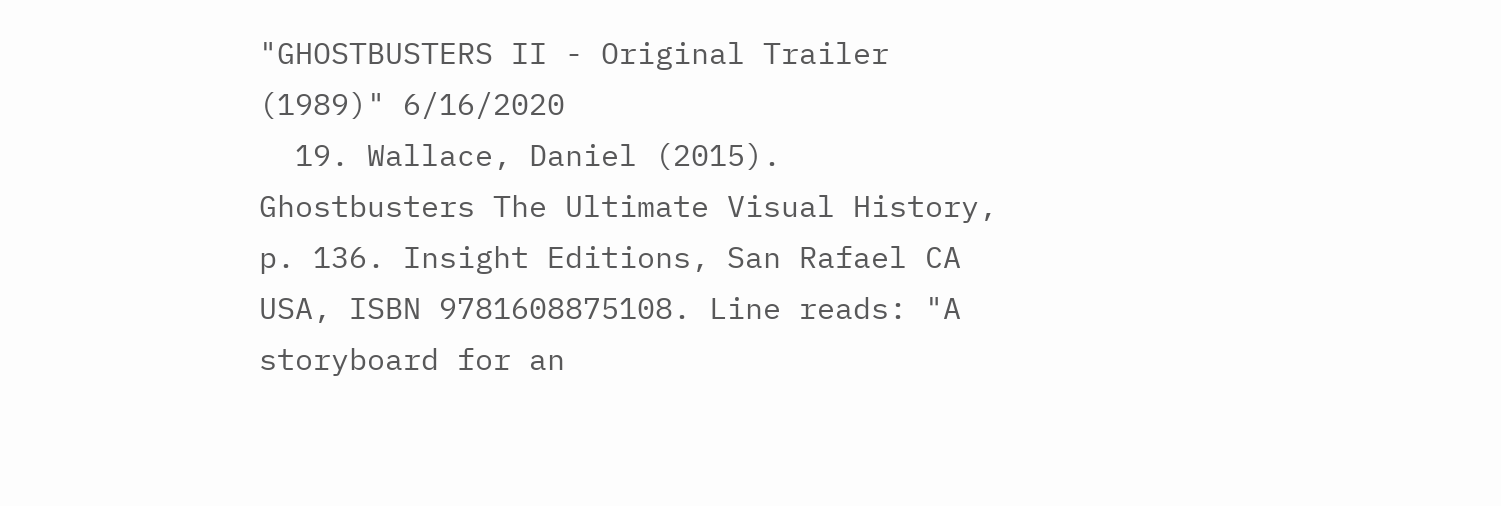"GHOSTBUSTERS II - Original Trailer (1989)" 6/16/2020
  19. Wallace, Daniel (2015). Ghostbusters The Ultimate Visual History, p. 136. Insight Editions, San Rafael CA USA, ISBN 9781608875108. Line reads: "A storyboard for an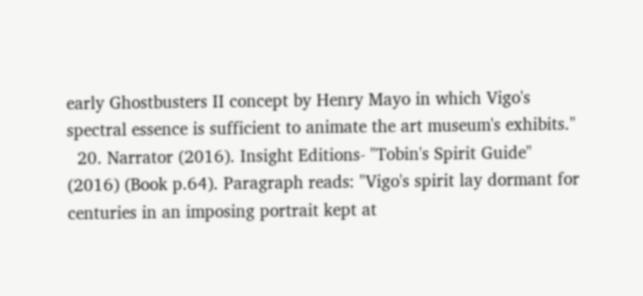early Ghostbusters II concept by Henry Mayo in which Vigo's spectral essence is sufficient to animate the art museum's exhibits."
  20. Narrator (2016). Insight Editions- "Tobin's Spirit Guide" (2016) (Book p.64). Paragraph reads: "Vigo's spirit lay dormant for centuries in an imposing portrait kept at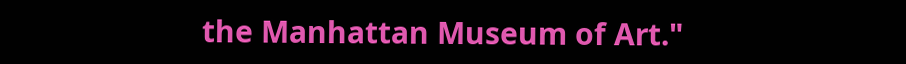the Manhattan Museum of Art."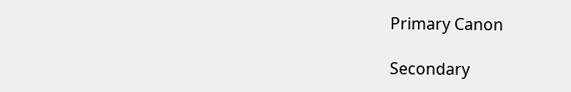Primary Canon

Secondary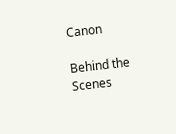Canon

Behind the Scenes